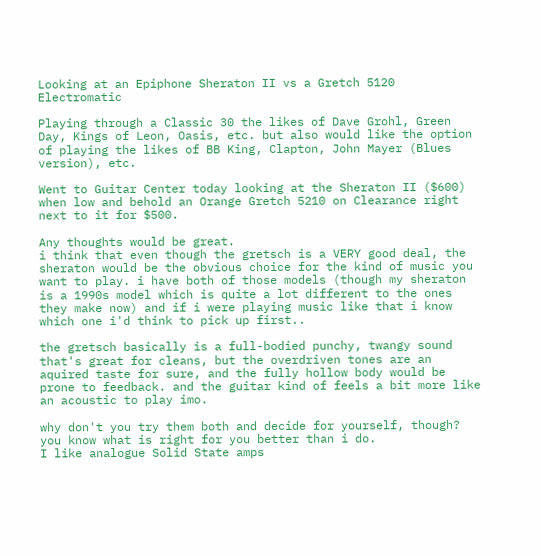Looking at an Epiphone Sheraton II vs a Gretch 5120 Electromatic

Playing through a Classic 30 the likes of Dave Grohl, Green Day, Kings of Leon, Oasis, etc. but also would like the option of playing the likes of BB King, Clapton, John Mayer (Blues version), etc.

Went to Guitar Center today looking at the Sheraton II ($600) when low and behold an Orange Gretch 5210 on Clearance right next to it for $500.

Any thoughts would be great.
i think that even though the gretsch is a VERY good deal, the sheraton would be the obvious choice for the kind of music you want to play. i have both of those models (though my sheraton is a 1990s model which is quite a lot different to the ones they make now) and if i were playing music like that i know which one i'd think to pick up first..

the gretsch basically is a full-bodied punchy, twangy sound that's great for cleans, but the overdriven tones are an aquired taste for sure, and the fully hollow body would be prone to feedback. and the guitar kind of feels a bit more like an acoustic to play imo.

why don't you try them both and decide for yourself, though? you know what is right for you better than i do.
I like analogue Solid State amps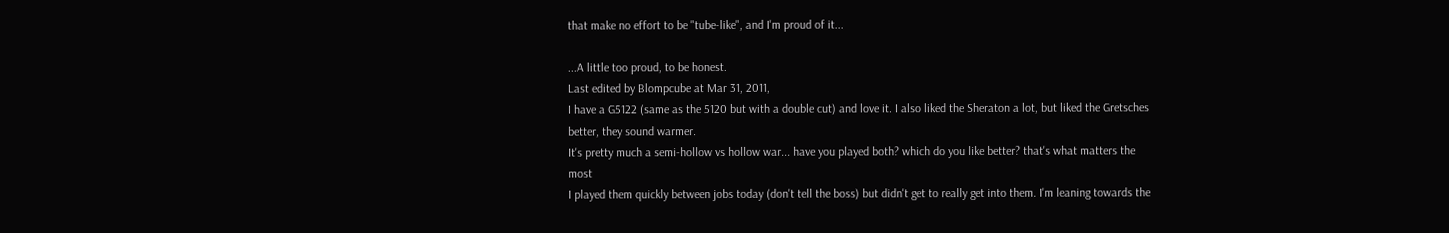that make no effort to be "tube-like", and I'm proud of it...

...A little too proud, to be honest.
Last edited by Blompcube at Mar 31, 2011,
I have a G5122 (same as the 5120 but with a double cut) and love it. I also liked the Sheraton a lot, but liked the Gretsches better, they sound warmer.
It's pretty much a semi-hollow vs hollow war... have you played both? which do you like better? that's what matters the most
I played them quickly between jobs today (don't tell the boss) but didn't get to really get into them. I'm leaning towards the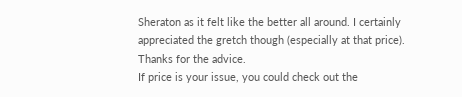Sheraton as it felt like the better all around. I certainly appreciated the gretch though (especially at that price). Thanks for the advice.
If price is your issue, you could check out the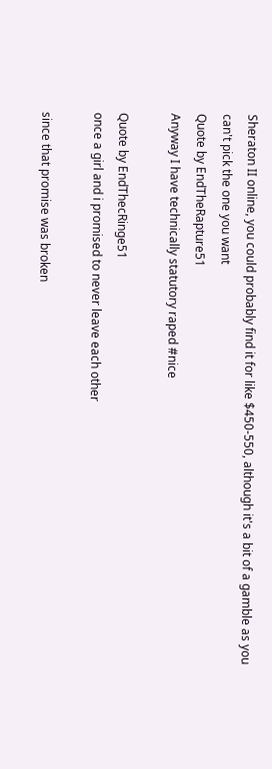Sheraton II online, you could probably find it for like $450-550, although it's a bit of a gamble as you can't pick the one you want
Quote by EndTheRapture51
Anyway I have technically statutory raped #nice

Quote by EndThecRinge51
once a girl and i promised to never leave each other

since that promise was broken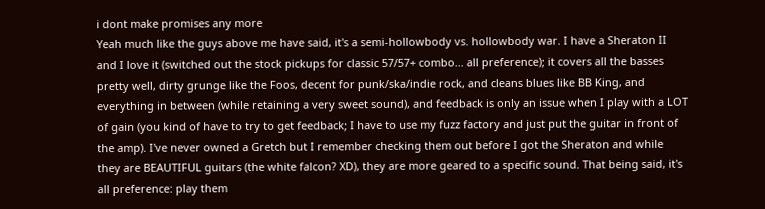i dont make promises any more
Yeah much like the guys above me have said, it's a semi-hollowbody vs. hollowbody war. I have a Sheraton II and I love it (switched out the stock pickups for classic 57/57+ combo... all preference); it covers all the basses pretty well, dirty grunge like the Foos, decent for punk/ska/indie rock, and cleans blues like BB King, and everything in between (while retaining a very sweet sound), and feedback is only an issue when I play with a LOT of gain (you kind of have to try to get feedback; I have to use my fuzz factory and just put the guitar in front of the amp). I've never owned a Gretch but I remember checking them out before I got the Sheraton and while they are BEAUTIFUL guitars (the white falcon? XD), they are more geared to a specific sound. That being said, it's all preference: play them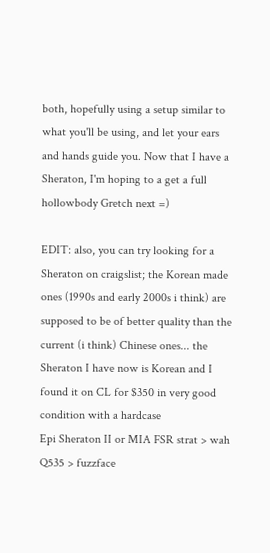both, hopefully using a setup similar to what you'll be using, and let your ears and hands guide you. Now that I have a Sheraton, I'm hoping to a get a full hollowbody Gretch next =)

EDIT: also, you can try looking for a Sheraton on craigslist; the Korean made ones (1990s and early 2000s i think) are supposed to be of better quality than the current (i think) Chinese ones... the Sheraton I have now is Korean and I found it on CL for $350 in very good condition with a hardcase
Epi Sheraton II or MIA FSR strat > wah Q535 > fuzzface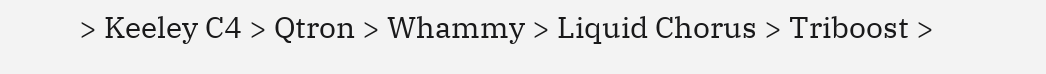> Keeley C4 > Qtron > Whammy > Liquid Chorus > Triboost >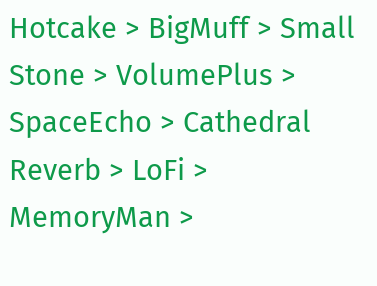Hotcake > BigMuff > Small Stone > VolumePlus > SpaceEcho > Cathedral Reverb > LoFi > MemoryMan >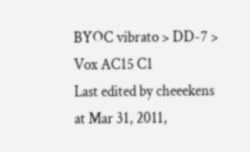BYOC vibrato > DD-7 > Vox AC15 C1
Last edited by cheeekens at Mar 31, 2011,